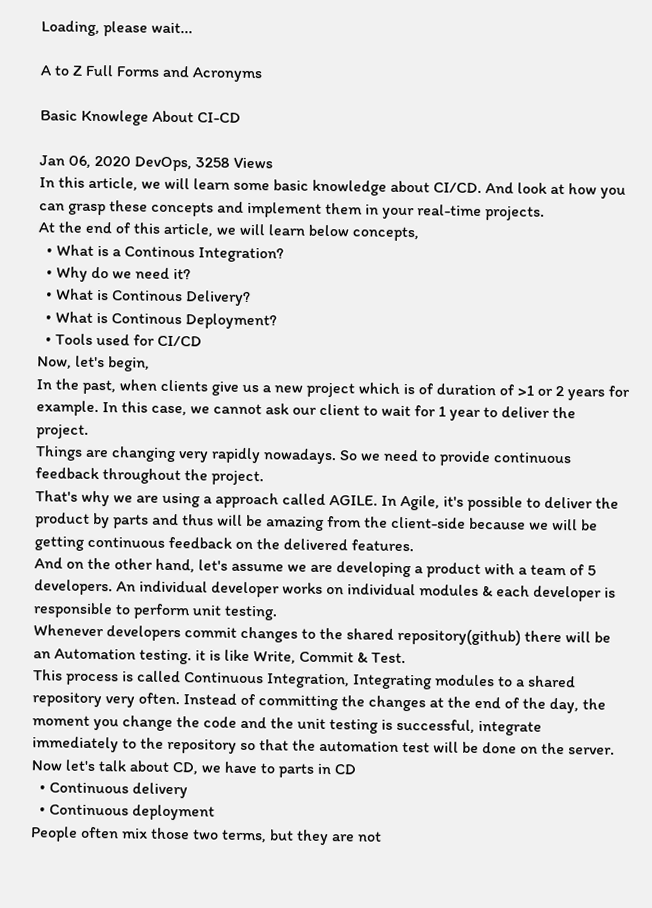Loading, please wait...

A to Z Full Forms and Acronyms

Basic Knowlege About CI-CD

Jan 06, 2020 DevOps, 3258 Views
In this article, we will learn some basic knowledge about CI/CD. And look at how you can grasp these concepts and implement them in your real-time projects.
At the end of this article, we will learn below concepts,
  • What is a Continous Integration?
  • Why do we need it?
  • What is Continous Delivery?
  • What is Continous Deployment?
  • Tools used for CI/CD
Now, let's begin,
In the past, when clients give us a new project which is of duration of >1 or 2 years for example. In this case, we cannot ask our client to wait for 1 year to deliver the project.
Things are changing very rapidly nowadays. So we need to provide continuous feedback throughout the project.
That's why we are using a approach called AGILE. In Agile, it's possible to deliver the product by parts and thus will be amazing from the client-side because we will be getting continuous feedback on the delivered features.
And on the other hand, let's assume we are developing a product with a team of 5 developers. An individual developer works on individual modules & each developer is responsible to perform unit testing.
Whenever developers commit changes to the shared repository(github) there will be an Automation testing. it is like Write, Commit & Test.
This process is called Continuous Integration, Integrating modules to a shared repository very often. Instead of committing the changes at the end of the day, the moment you change the code and the unit testing is successful, integrate immediately to the repository so that the automation test will be done on the server.
Now let's talk about CD, we have to parts in CD
  • Continuous delivery
  • Continuous deployment
People often mix those two terms, but they are not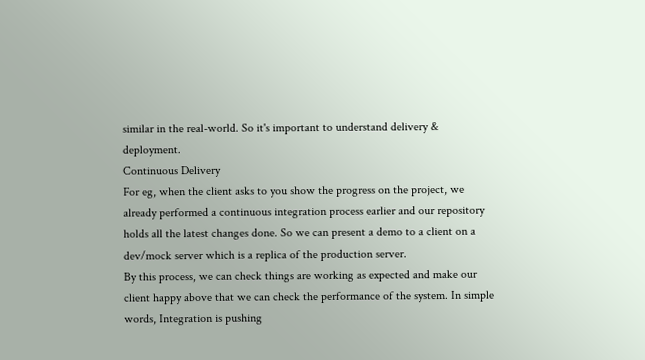similar in the real-world. So it's important to understand delivery & deployment.
Continuous Delivery
For eg, when the client asks to you show the progress on the project, we already performed a continuous integration process earlier and our repository holds all the latest changes done. So we can present a demo to a client on a  dev/mock server which is a replica of the production server.
By this process, we can check things are working as expected and make our client happy above that we can check the performance of the system. In simple words, Integration is pushing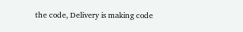the code, Delivery is making code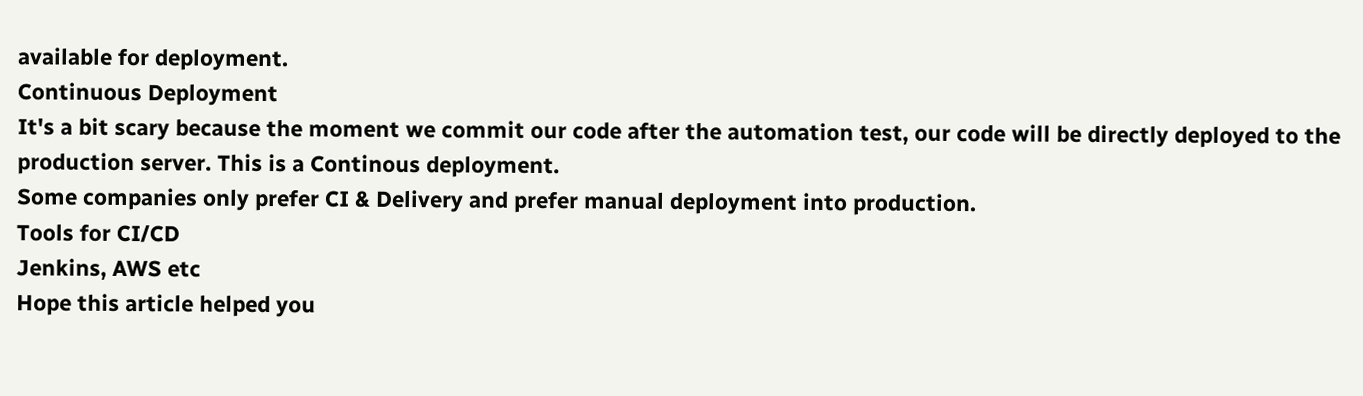available for deployment.
Continuous Deployment
It's a bit scary because the moment we commit our code after the automation test, our code will be directly deployed to the production server. This is a Continous deployment.
Some companies only prefer CI & Delivery and prefer manual deployment into production.
Tools for CI/CD
Jenkins, AWS etc
Hope this article helped you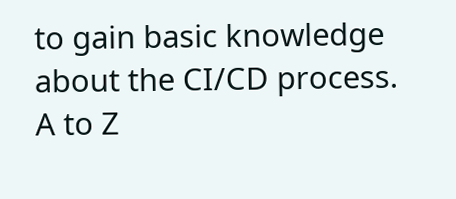to gain basic knowledge about the CI/CD process.
A to Z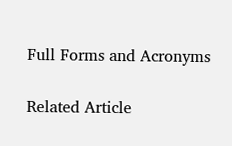Full Forms and Acronyms

Related Article